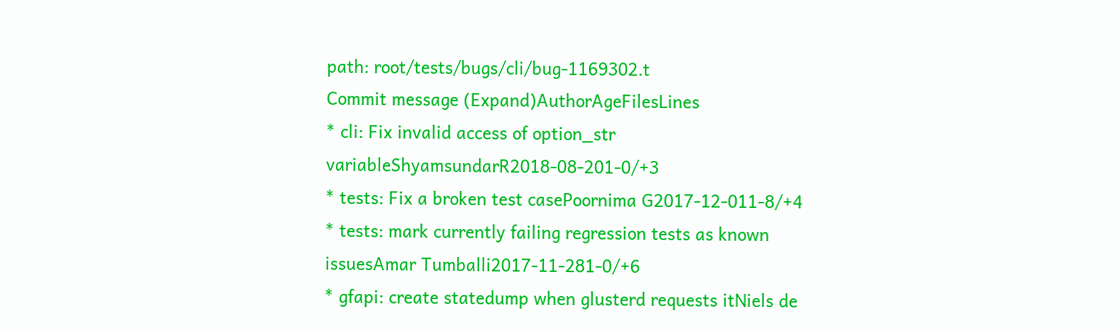path: root/tests/bugs/cli/bug-1169302.t
Commit message (Expand)AuthorAgeFilesLines
* cli: Fix invalid access of option_str variableShyamsundarR2018-08-201-0/+3
* tests: Fix a broken test casePoornima G2017-12-011-8/+4
* tests: mark currently failing regression tests as known issuesAmar Tumballi2017-11-281-0/+6
* gfapi: create statedump when glusterd requests itNiels de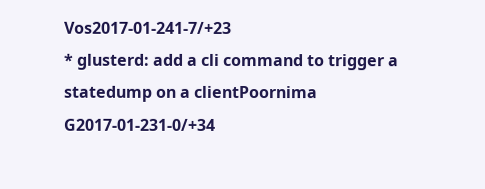Vos2017-01-241-7/+23
* glusterd: add a cli command to trigger a statedump on a clientPoornima G2017-01-231-0/+34